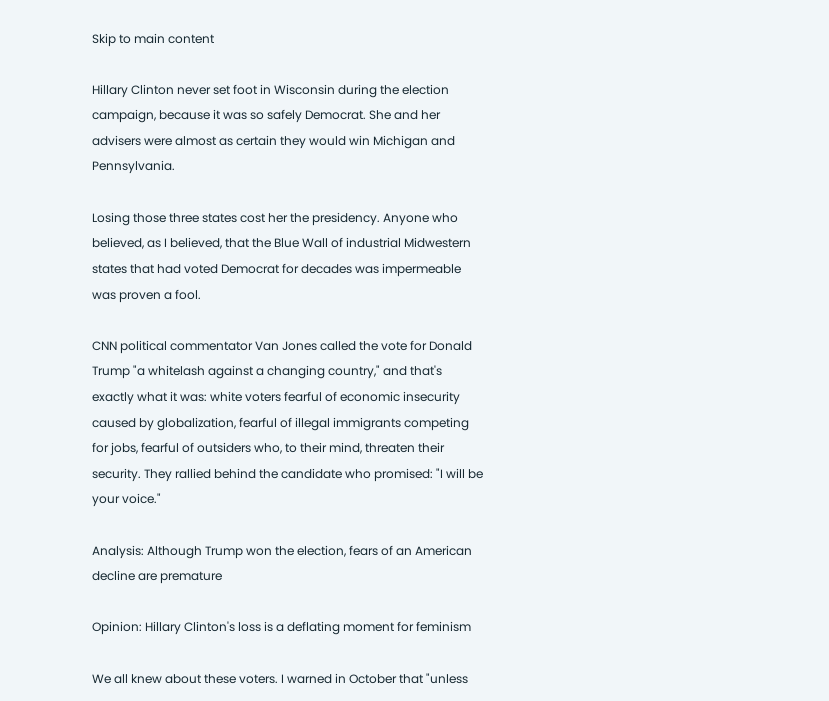Skip to main content

Hillary Clinton never set foot in Wisconsin during the election campaign, because it was so safely Democrat. She and her advisers were almost as certain they would win Michigan and Pennsylvania.

Losing those three states cost her the presidency. Anyone who believed, as I believed, that the Blue Wall of industrial Midwestern states that had voted Democrat for decades was impermeable was proven a fool.

CNN political commentator Van Jones called the vote for Donald Trump "a whitelash against a changing country," and that's exactly what it was: white voters fearful of economic insecurity caused by globalization, fearful of illegal immigrants competing for jobs, fearful of outsiders who, to their mind, threaten their security. They rallied behind the candidate who promised: "I will be your voice."

Analysis: Although Trump won the election, fears of an American decline are premature

Opinion: Hillary Clinton's loss is a deflating moment for feminism

We all knew about these voters. I warned in October that "unless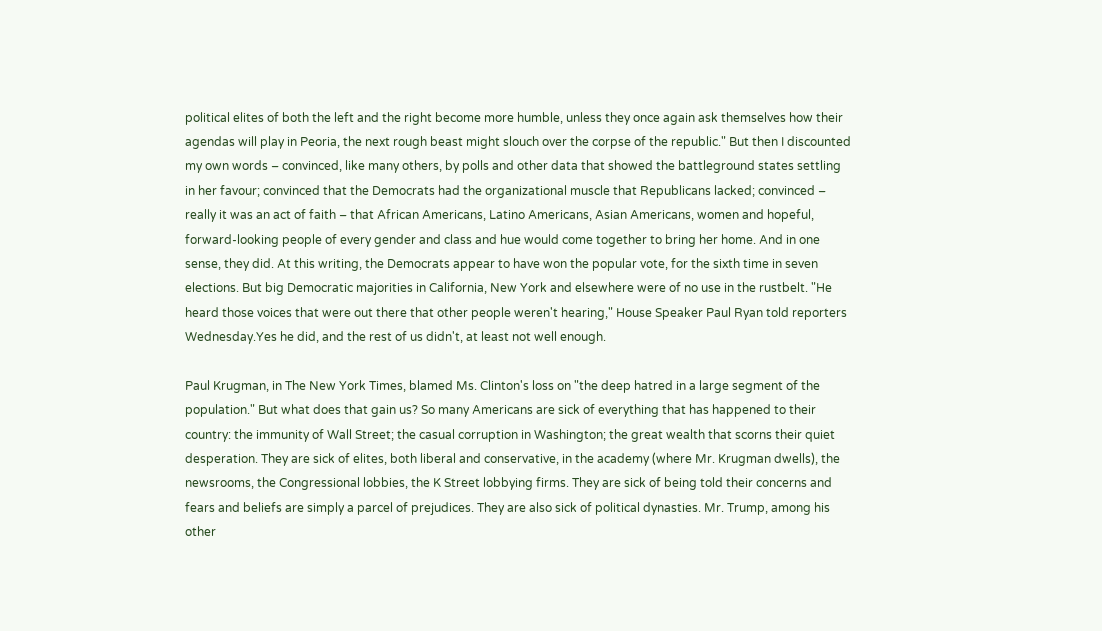political elites of both the left and the right become more humble, unless they once again ask themselves how their agendas will play in Peoria, the next rough beast might slouch over the corpse of the republic." But then I discounted my own words – convinced, like many others, by polls and other data that showed the battleground states settling in her favour; convinced that the Democrats had the organizational muscle that Republicans lacked; convinced – really it was an act of faith – that African Americans, Latino Americans, Asian Americans, women and hopeful, forward-looking people of every gender and class and hue would come together to bring her home. And in one sense, they did. At this writing, the Democrats appear to have won the popular vote, for the sixth time in seven elections. But big Democratic majorities in California, New York and elsewhere were of no use in the rustbelt. "He heard those voices that were out there that other people weren't hearing," House Speaker Paul Ryan told reporters Wednesday.Yes he did, and the rest of us didn't, at least not well enough.

Paul Krugman, in The New York Times, blamed Ms. Clinton's loss on "the deep hatred in a large segment of the population." But what does that gain us? So many Americans are sick of everything that has happened to their country: the immunity of Wall Street; the casual corruption in Washington; the great wealth that scorns their quiet desperation. They are sick of elites, both liberal and conservative, in the academy (where Mr. Krugman dwells), the newsrooms, the Congressional lobbies, the K Street lobbying firms. They are sick of being told their concerns and fears and beliefs are simply a parcel of prejudices. They are also sick of political dynasties. Mr. Trump, among his other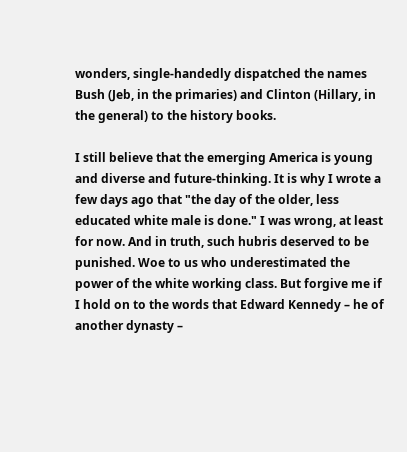wonders, single-handedly dispatched the names Bush (Jeb, in the primaries) and Clinton (Hillary, in the general) to the history books.

I still believe that the emerging America is young and diverse and future-thinking. It is why I wrote a few days ago that "the day of the older, less educated white male is done." I was wrong, at least for now. And in truth, such hubris deserved to be punished. Woe to us who underestimated the power of the white working class. But forgive me if I hold on to the words that Edward Kennedy – he of another dynasty –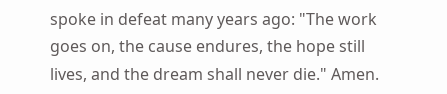spoke in defeat many years ago: "The work goes on, the cause endures, the hope still lives, and the dream shall never die." Amen.